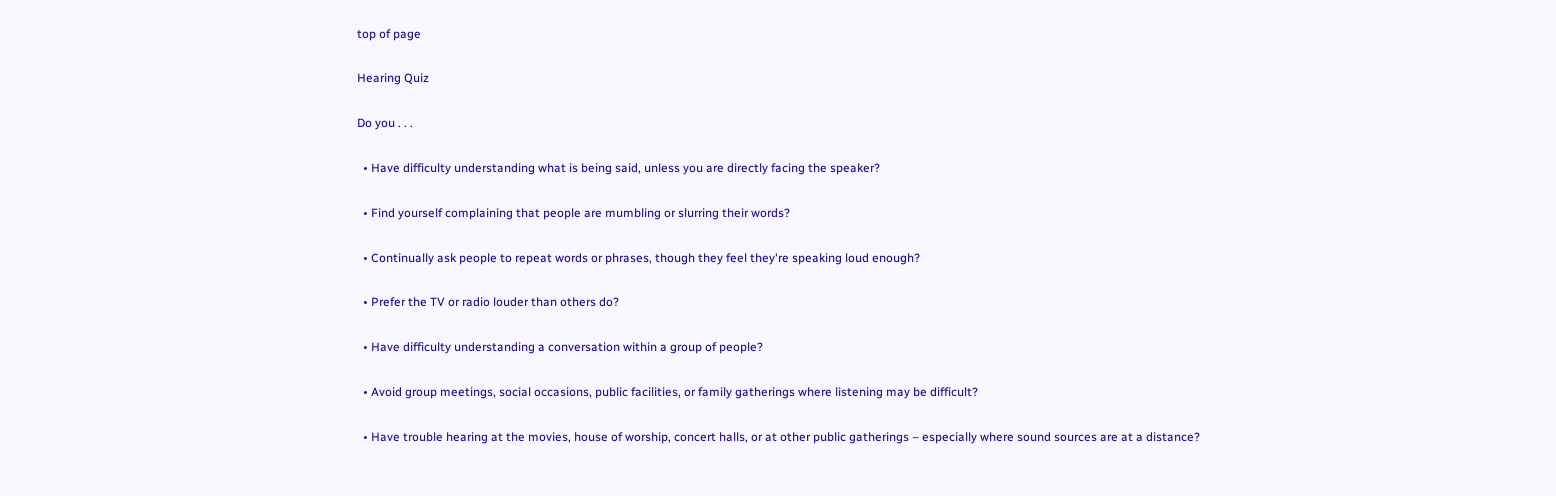top of page

Hearing Quiz

Do you . . .

  • Have difficulty understanding what is being said, unless you are directly facing the speaker?

  • Find yourself complaining that people are mumbling or slurring their words?

  • Continually ask people to repeat words or phrases, though they feel they're speaking loud enough?

  • Prefer the TV or radio louder than others do?

  • Have difficulty understanding a conversation within a group of people?

  • Avoid group meetings, social occasions, public facilities, or family gatherings where listening may be difficult?

  • Have trouble hearing at the movies, house of worship, concert halls, or at other public gatherings – especially where sound sources are at a distance?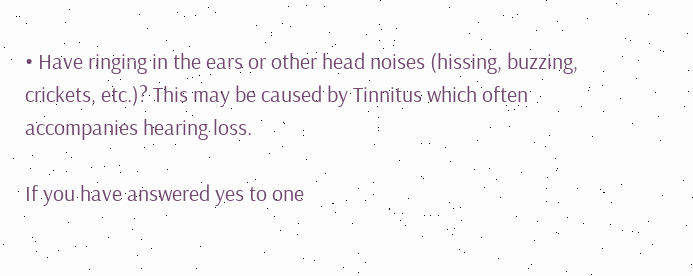• Have ringing in the ears or other head noises (hissing, buzzing, crickets, etc.)? This may be caused by Tinnitus which often accompanies hearing loss.

If you have answered yes to one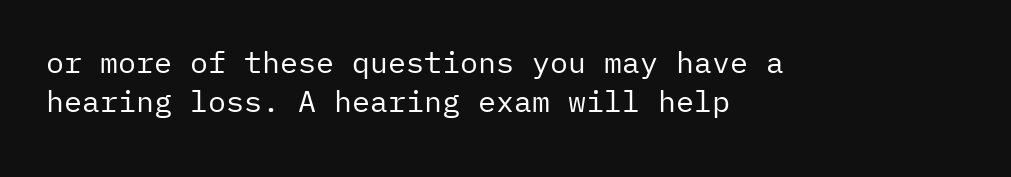or more of these questions you may have a hearing loss. A hearing exam will help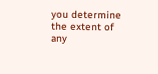you determine the extent of any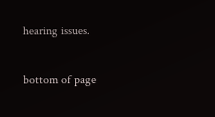hearing issues.

bottom of page